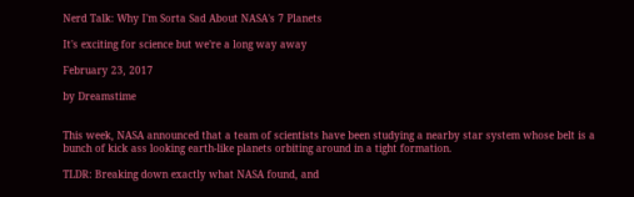Nerd Talk: Why I'm Sorta Sad About NASA's 7 Planets

It's exciting for science but we're a long way away

February 23, 2017

by Dreamstime


This week, NASA announced that a team of scientists have been studying a nearby star system whose belt is a bunch of kick ass looking earth-like planets orbiting around in a tight formation.

TLDR: Breaking down exactly what NASA found, and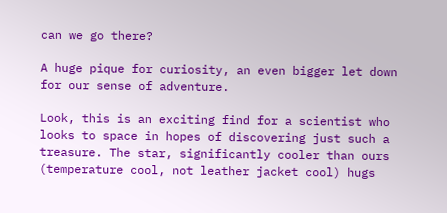can we go there?

A huge pique for curiosity, an even bigger let down for our sense of adventure.

Look, this is an exciting find for a scientist who looks to space in hopes of discovering just such a treasure. The star, significantly cooler than ours (temperature cool, not leather jacket cool) hugs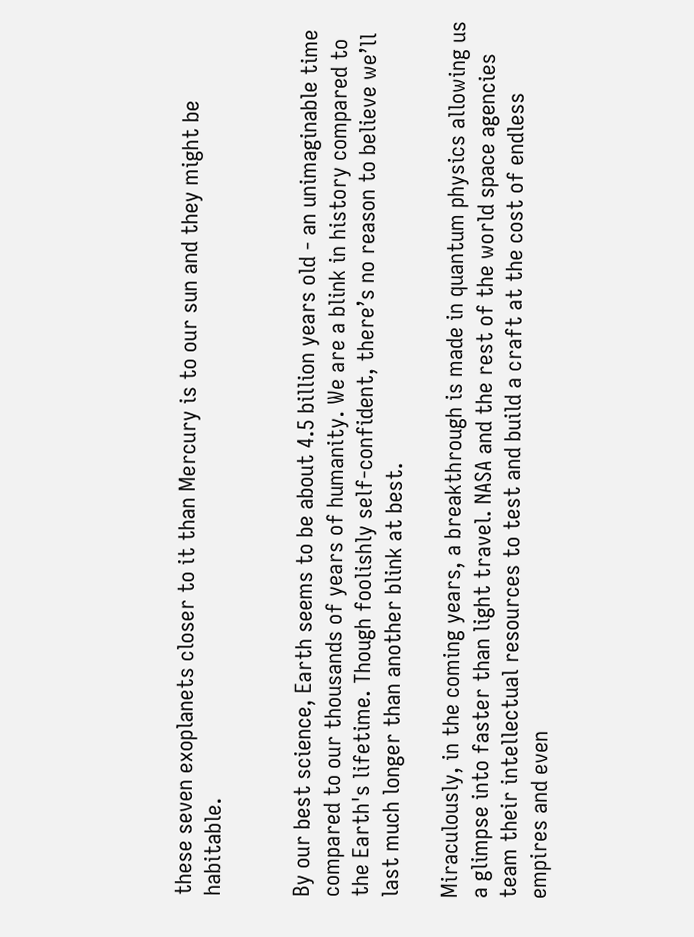these seven exoplanets closer to it than Mercury is to our sun and they might be habitable.


By our best science, Earth seems to be about 4.5 billion years old - an unimaginable time compared to our thousands of years of humanity. We are a blink in history compared to the Earth's lifetime. Though foolishly self-confident, there’s no reason to believe we’ll last much longer than another blink at best.

Miraculously, in the coming years, a breakthrough is made in quantum physics allowing us a glimpse into faster than light travel. NASA and the rest of the world space agencies team their intellectual resources to test and build a craft at the cost of endless empires and even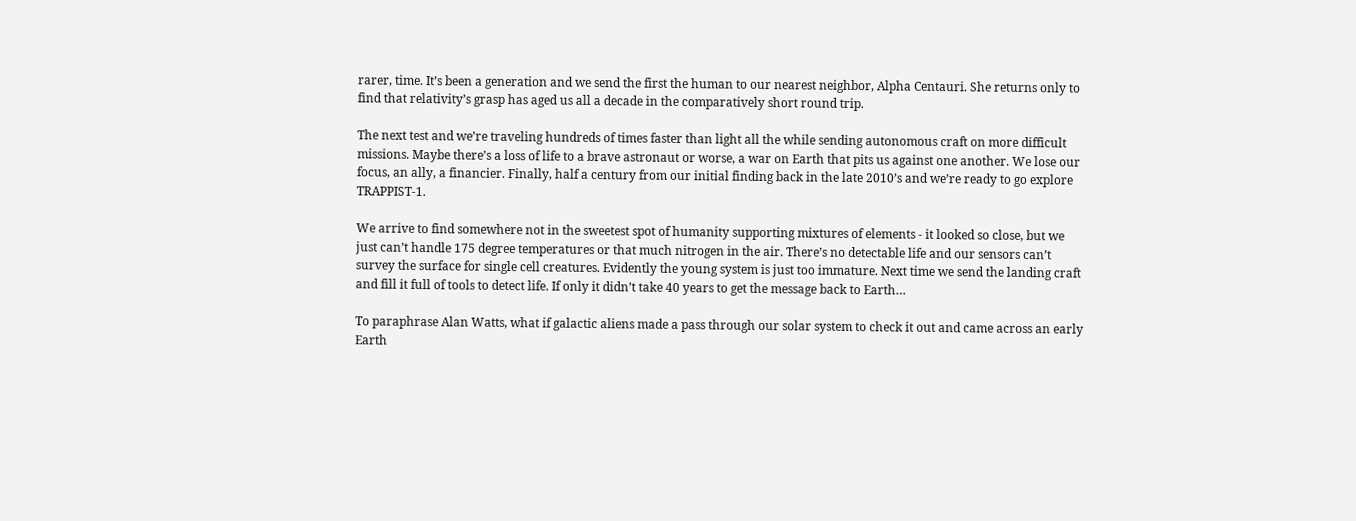rarer, time. It’s been a generation and we send the first the human to our nearest neighbor, Alpha Centauri. She returns only to find that relativity’s grasp has aged us all a decade in the comparatively short round trip.

The next test and we’re traveling hundreds of times faster than light all the while sending autonomous craft on more difficult missions. Maybe there’s a loss of life to a brave astronaut or worse, a war on Earth that pits us against one another. We lose our focus, an ally, a financier. Finally, half a century from our initial finding back in the late 2010’s and we’re ready to go explore TRAPPIST-1.

We arrive to find somewhere not in the sweetest spot of humanity supporting mixtures of elements - it looked so close, but we just can’t handle 175 degree temperatures or that much nitrogen in the air. There’s no detectable life and our sensors can’t survey the surface for single cell creatures. Evidently the young system is just too immature. Next time we send the landing craft and fill it full of tools to detect life. If only it didn’t take 40 years to get the message back to Earth…

To paraphrase Alan Watts, what if galactic aliens made a pass through our solar system to check it out and came across an early Earth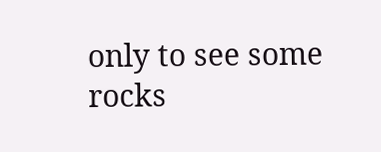only to see some rocks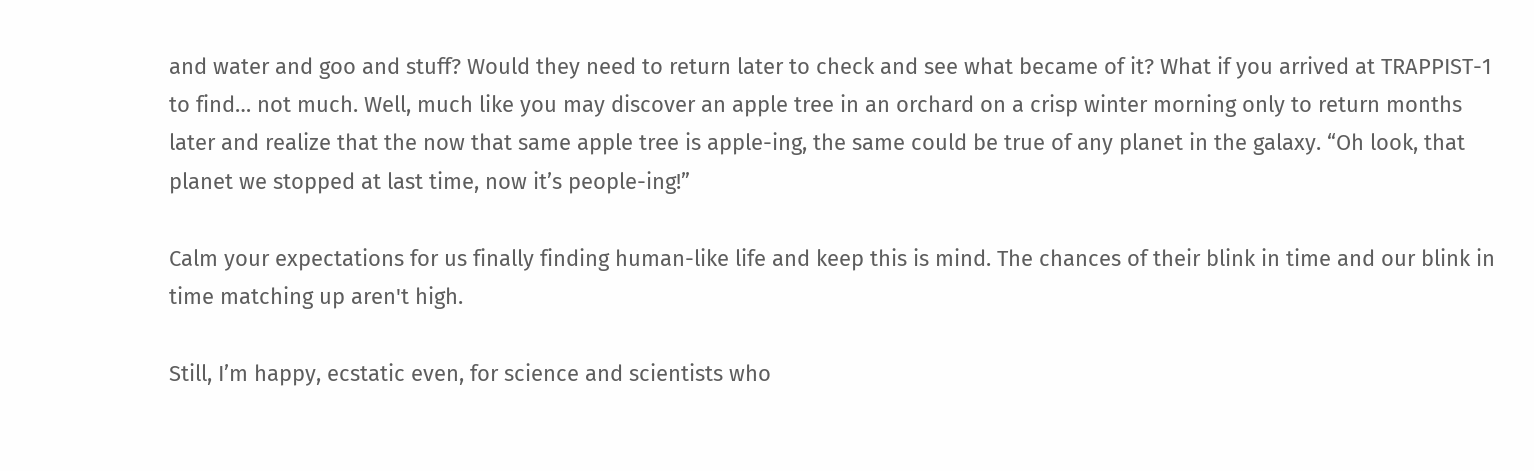and water and goo and stuff? Would they need to return later to check and see what became of it? What if you arrived at TRAPPIST-1 to find… not much. Well, much like you may discover an apple tree in an orchard on a crisp winter morning only to return months later and realize that the now that same apple tree is apple-ing, the same could be true of any planet in the galaxy. “Oh look, that planet we stopped at last time, now it’s people-ing!”

Calm your expectations for us finally finding human-like life and keep this is mind. The chances of their blink in time and our blink in time matching up aren't high.

Still, I’m happy, ecstatic even, for science and scientists who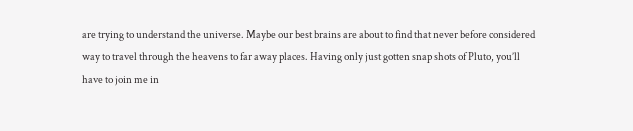are trying to understand the universe. Maybe our best brains are about to find that never before considered way to travel through the heavens to far away places. Having only just gotten snap shots of Pluto, you’ll have to join me in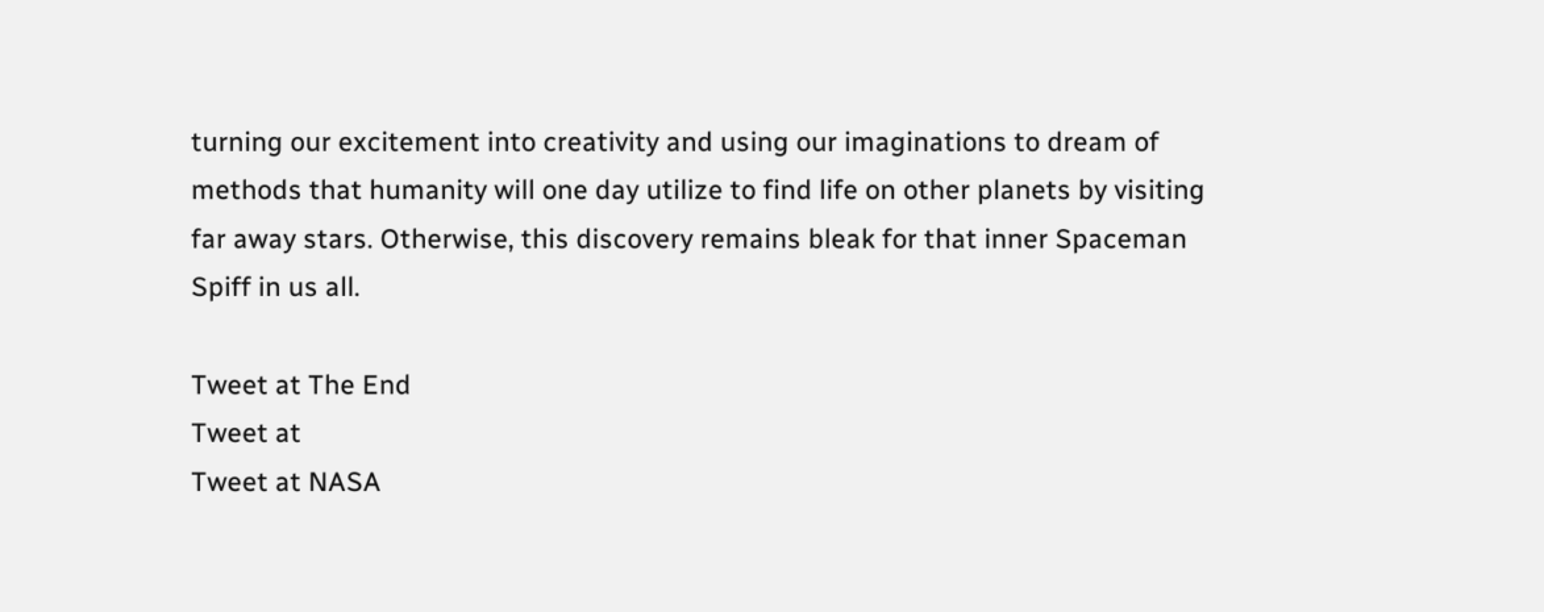turning our excitement into creativity and using our imaginations to dream of methods that humanity will one day utilize to find life on other planets by visiting far away stars. Otherwise, this discovery remains bleak for that inner Spaceman Spiff in us all.

Tweet at The End
Tweet at
Tweet at NASA